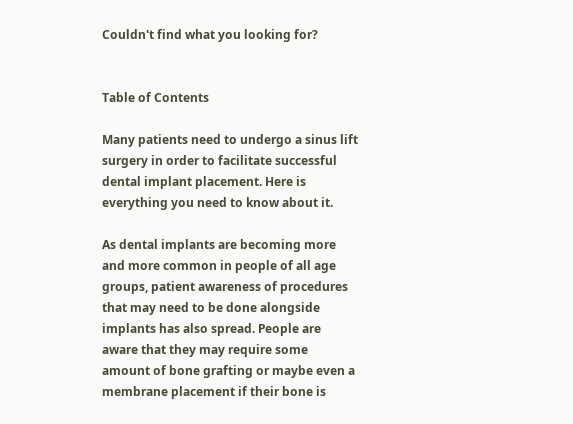Couldn't find what you looking for?


Table of Contents

Many patients need to undergo a sinus lift surgery in order to facilitate successful dental implant placement. Here is everything you need to know about it.

As dental implants are becoming more and more common in people of all age groups, patient awareness of procedures that may need to be done alongside implants has also spread. People are aware that they may require some amount of bone grafting or maybe even a membrane placement if their bone is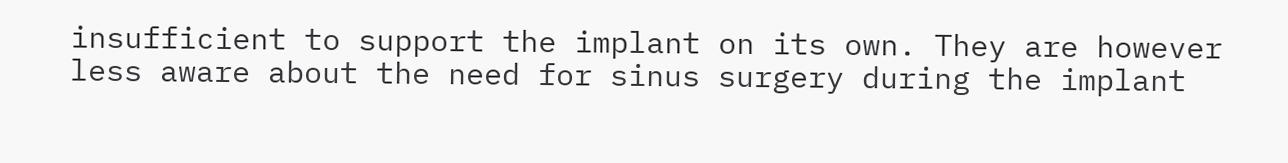insufficient to support the implant on its own. They are however less aware about the need for sinus surgery during the implant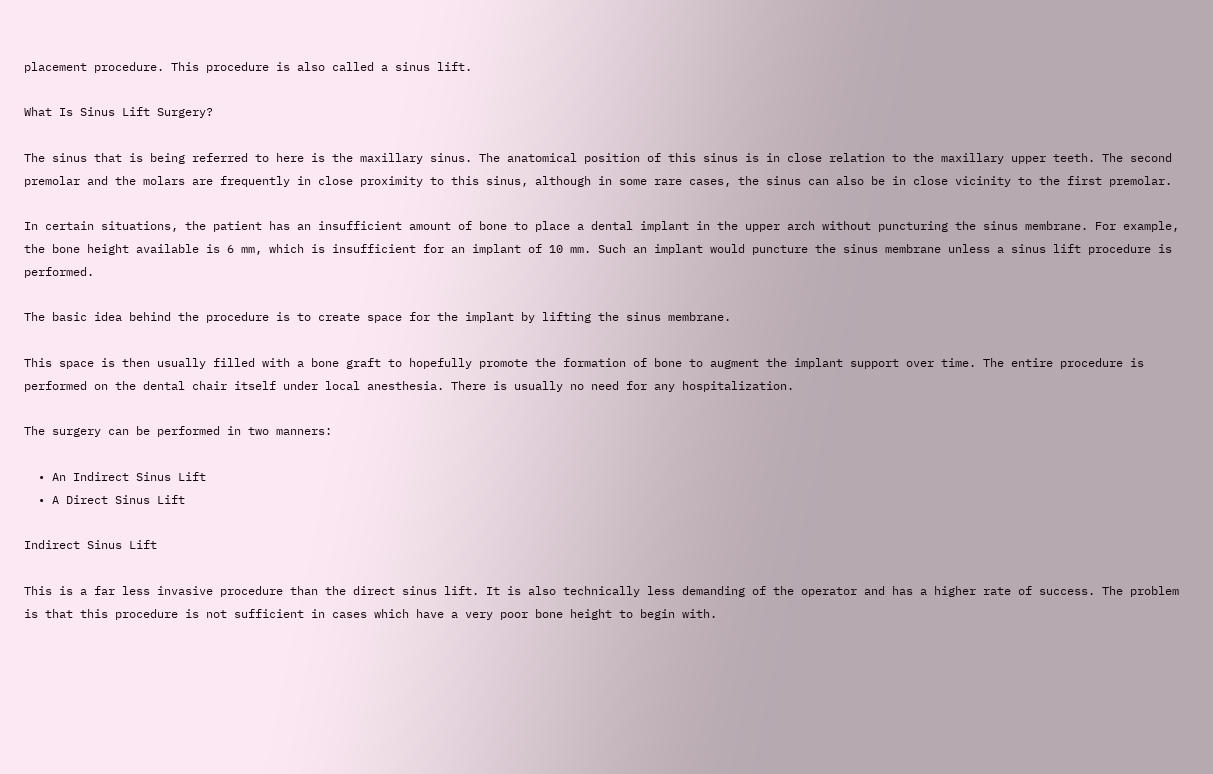placement procedure. This procedure is also called a sinus lift.

What Is Sinus Lift Surgery?

The sinus that is being referred to here is the maxillary sinus. The anatomical position of this sinus is in close relation to the maxillary upper teeth. The second premolar and the molars are frequently in close proximity to this sinus, although in some rare cases, the sinus can also be in close vicinity to the first premolar.

In certain situations, the patient has an insufficient amount of bone to place a dental implant in the upper arch without puncturing the sinus membrane. For example, the bone height available is 6 mm, which is insufficient for an implant of 10 mm. Such an implant would puncture the sinus membrane unless a sinus lift procedure is performed.

The basic idea behind the procedure is to create space for the implant by lifting the sinus membrane.

This space is then usually filled with a bone graft to hopefully promote the formation of bone to augment the implant support over time. The entire procedure is performed on the dental chair itself under local anesthesia. There is usually no need for any hospitalization.

The surgery can be performed in two manners:

  • An Indirect Sinus Lift
  • A Direct Sinus Lift

Indirect Sinus Lift

This is a far less invasive procedure than the direct sinus lift. It is also technically less demanding of the operator and has a higher rate of success. The problem is that this procedure is not sufficient in cases which have a very poor bone height to begin with.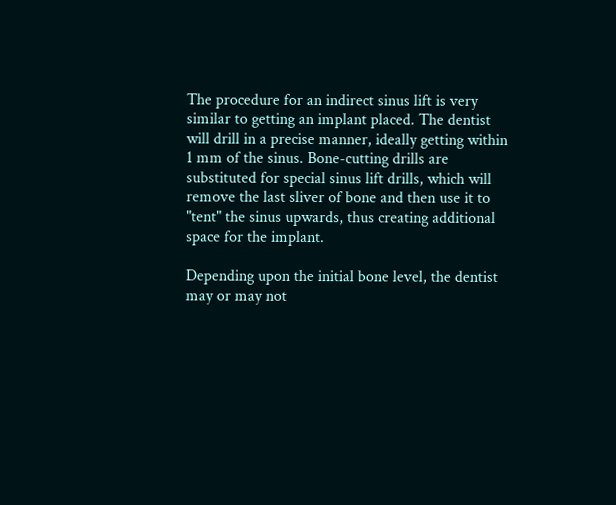The procedure for an indirect sinus lift is very similar to getting an implant placed. The dentist will drill in a precise manner, ideally getting within 1 mm of the sinus. Bone-cutting drills are substituted for special sinus lift drills, which will remove the last sliver of bone and then use it to "tent" the sinus upwards, thus creating additional space for the implant.

Depending upon the initial bone level, the dentist may or may not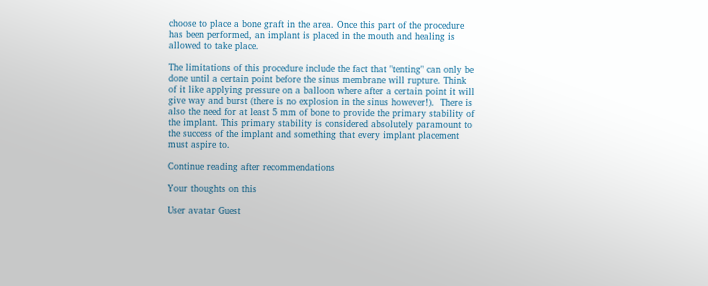choose to place a bone graft in the area. Once this part of the procedure has been performed, an implant is placed in the mouth and healing is allowed to take place.

The limitations of this procedure include the fact that "tenting" can only be done until a certain point before the sinus membrane will rupture. Think of it like applying pressure on a balloon where after a certain point it will give way and burst (there is no explosion in the sinus however!).  There is also the need for at least 5 mm of bone to provide the primary stability of the implant. This primary stability is considered absolutely paramount to the success of the implant and something that every implant placement must aspire to.

Continue reading after recommendations

Your thoughts on this

User avatar Guest